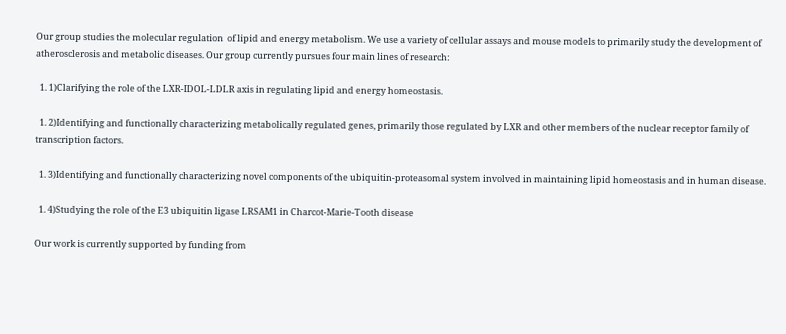Our group studies the molecular regulation  of lipid and energy metabolism. We use a variety of cellular assays and mouse models to primarily study the development of atherosclerosis and metabolic diseases. Our group currently pursues four main lines of research:

  1. 1)Clarifying the role of the LXR-IDOL-LDLR axis in regulating lipid and energy homeostasis.

  1. 2)Identifying and functionally characterizing metabolically regulated genes, primarily those regulated by LXR and other members of the nuclear receptor family of transcription factors.

  1. 3)Identifying and functionally characterizing novel components of the ubiquitin-proteasomal system involved in maintaining lipid homeostasis and in human disease.

  1. 4)Studying the role of the E3 ubiquitin ligase LRSAM1 in Charcot-Marie-Tooth disease

Our work is currently supported by funding from